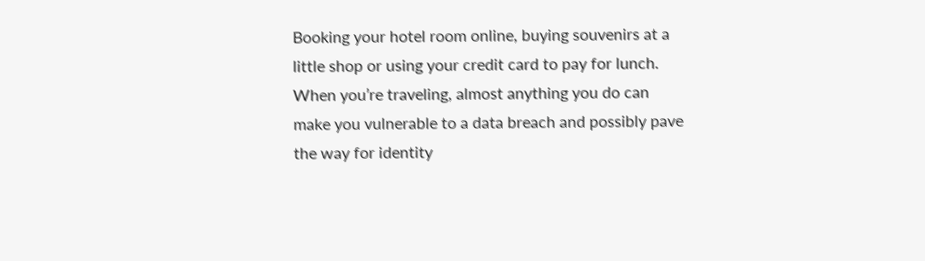Booking your hotel room online, buying souvenirs at a little shop or using your credit card to pay for lunch. When you’re traveling, almost anything you do can make you vulnerable to a data breach and possibly pave the way for identity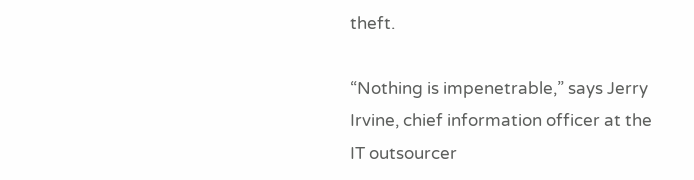theft.

“Nothing is impenetrable,” says Jerry Irvine, chief information officer at the IT outsourcer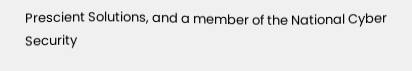Prescient Solutions, and a member of the National Cyber Security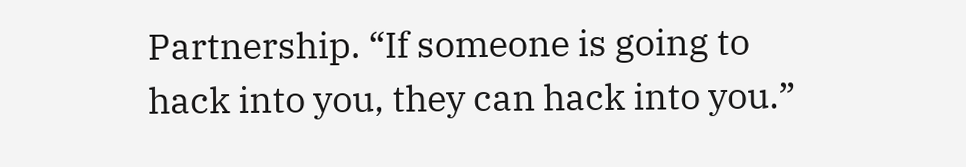Partnership. “If someone is going to hack into you, they can hack into you.”